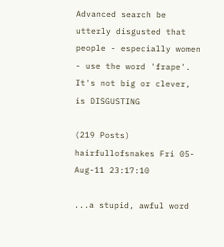Advanced search be utterly disgusted that people - especially women - use the word 'frape'. It's not big or clever, is DISGUSTING

(219 Posts)
hairfullofsnakes Fri 05-Aug-11 23:17:10

...a stupid, awful word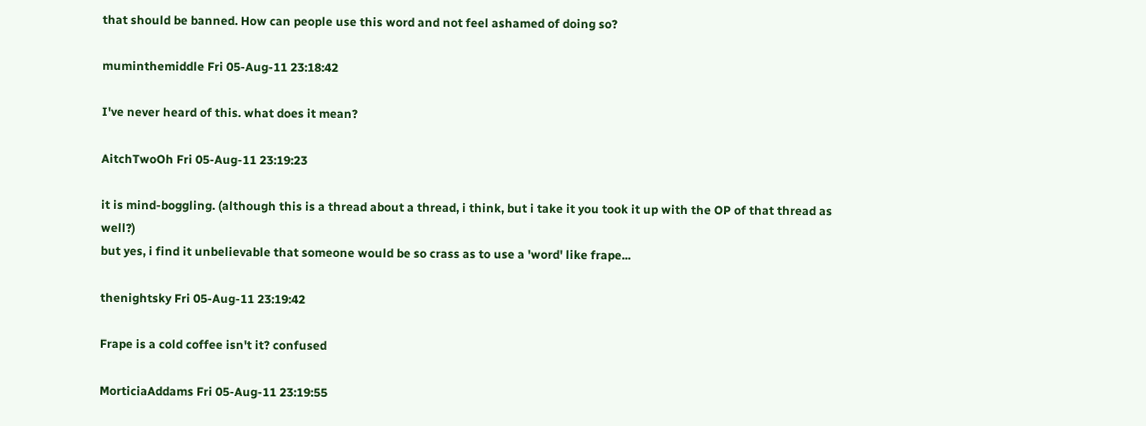that should be banned. How can people use this word and not feel ashamed of doing so?

muminthemiddle Fri 05-Aug-11 23:18:42

I've never heard of this. what does it mean?

AitchTwoOh Fri 05-Aug-11 23:19:23

it is mind-boggling. (although this is a thread about a thread, i think, but i take it you took it up with the OP of that thread as well?)
but yes, i find it unbelievable that someone would be so crass as to use a 'word' like frape...

thenightsky Fri 05-Aug-11 23:19:42

Frape is a cold coffee isn't it? confused

MorticiaAddams Fri 05-Aug-11 23:19:55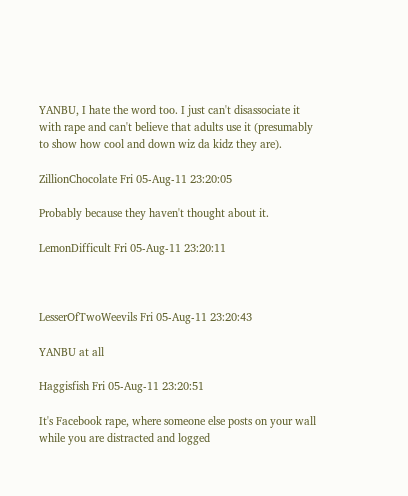YANBU, I hate the word too. I just can't disassociate it with rape and can't believe that adults use it (presumably to show how cool and down wiz da kidz they are).

ZillionChocolate Fri 05-Aug-11 23:20:05

Probably because they haven't thought about it.

LemonDifficult Fri 05-Aug-11 23:20:11



LesserOfTwoWeevils Fri 05-Aug-11 23:20:43

YANBU at all

Haggisfish Fri 05-Aug-11 23:20:51

It's Facebook rape, where someone else posts on your wall while you are distracted and logged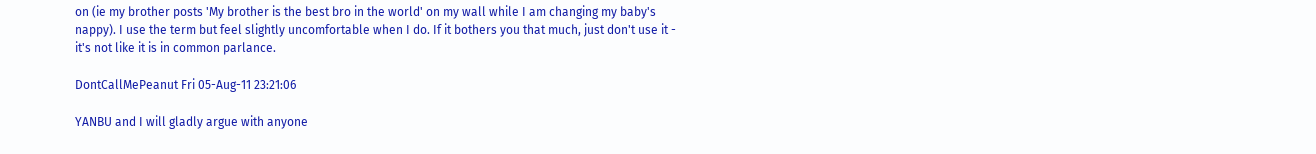on (ie my brother posts 'My brother is the best bro in the world' on my wall while I am changing my baby's nappy). I use the term but feel slightly uncomfortable when I do. If it bothers you that much, just don't use it - it's not like it is in common parlance.

DontCallMePeanut Fri 05-Aug-11 23:21:06

YANBU and I will gladly argue with anyone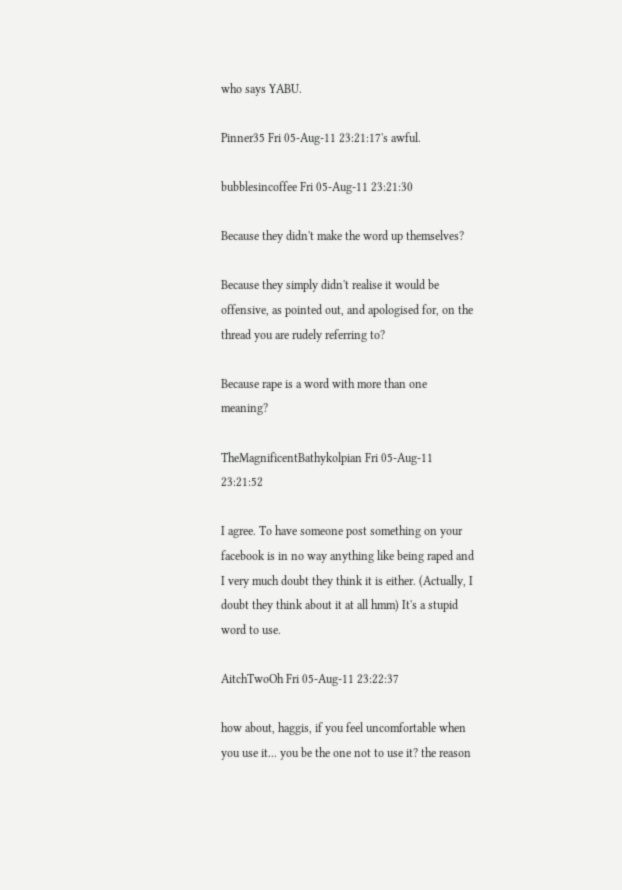who says YABU.

Pinner35 Fri 05-Aug-11 23:21:17's awful.

bubblesincoffee Fri 05-Aug-11 23:21:30

Because they didn't make the word up themselves?

Because they simply didn't realise it would be offensive, as pointed out, and apologised for, on the thread you are rudely referring to?

Because rape is a word with more than one meaning?

TheMagnificentBathykolpian Fri 05-Aug-11 23:21:52

I agree. To have someone post something on your facebook is in no way anything like being raped and I very much doubt they think it is either. (Actually, I doubt they think about it at all hmm) It's a stupid word to use.

AitchTwoOh Fri 05-Aug-11 23:22:37

how about, haggis, if you feel uncomfortable when you use it... you be the one not to use it? the reason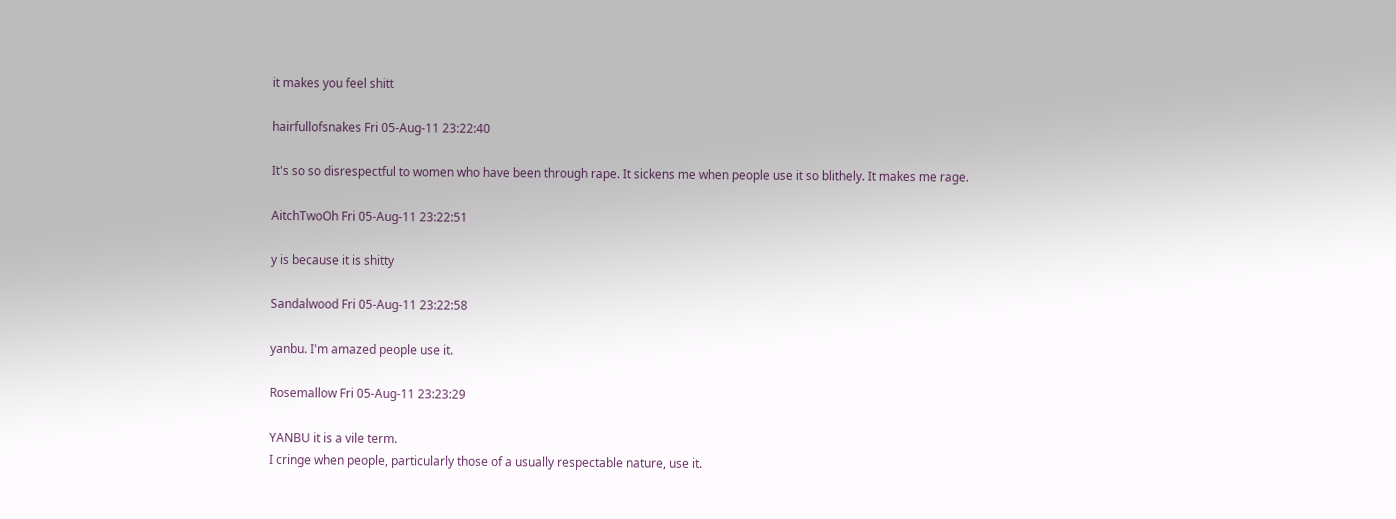it makes you feel shitt

hairfullofsnakes Fri 05-Aug-11 23:22:40

It's so so disrespectful to women who have been through rape. It sickens me when people use it so blithely. It makes me rage.

AitchTwoOh Fri 05-Aug-11 23:22:51

y is because it is shitty

Sandalwood Fri 05-Aug-11 23:22:58

yanbu. I'm amazed people use it.

Rosemallow Fri 05-Aug-11 23:23:29

YANBU it is a vile term.
I cringe when people, particularly those of a usually respectable nature, use it.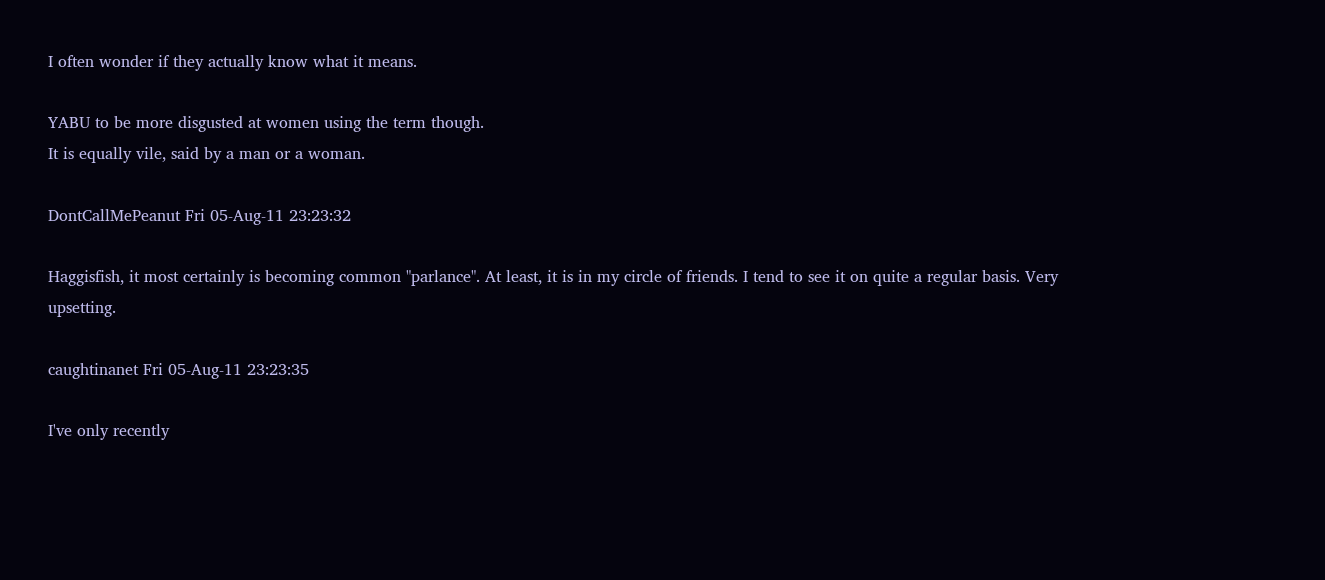I often wonder if they actually know what it means.

YABU to be more disgusted at women using the term though.
It is equally vile, said by a man or a woman.

DontCallMePeanut Fri 05-Aug-11 23:23:32

Haggisfish, it most certainly is becoming common "parlance". At least, it is in my circle of friends. I tend to see it on quite a regular basis. Very upsetting.

caughtinanet Fri 05-Aug-11 23:23:35

I've only recently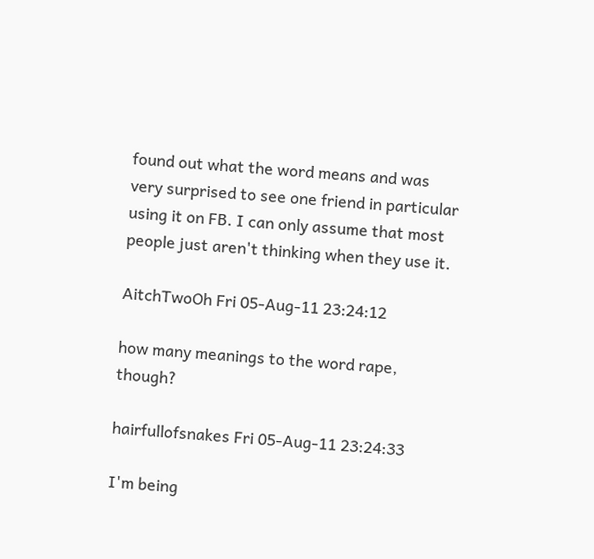found out what the word means and was very surprised to see one friend in particular using it on FB. I can only assume that most people just aren't thinking when they use it.

AitchTwoOh Fri 05-Aug-11 23:24:12

how many meanings to the word rape, though?

hairfullofsnakes Fri 05-Aug-11 23:24:33

I'm being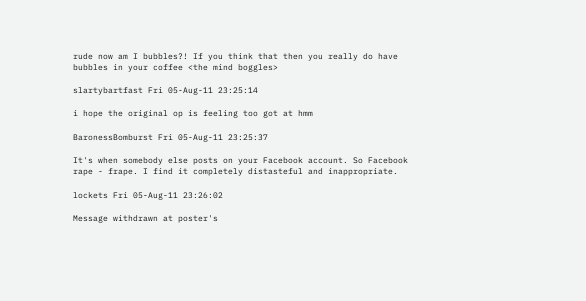rude now am I bubbles?! If you think that then you really do have bubbles in your coffee <the mind boggles>

slartybartfast Fri 05-Aug-11 23:25:14

i hope the original op is feeling too got at hmm

BaronessBomburst Fri 05-Aug-11 23:25:37

It's when somebody else posts on your Facebook account. So Facebook rape - frape. I find it completely distasteful and inappropriate.

lockets Fri 05-Aug-11 23:26:02

Message withdrawn at poster's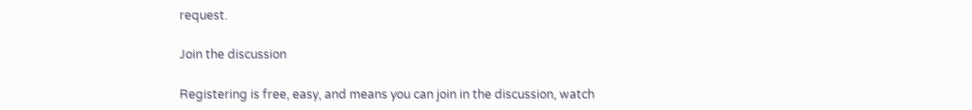request.

Join the discussion

Registering is free, easy, and means you can join in the discussion, watch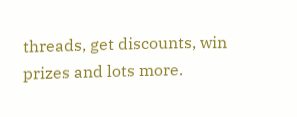threads, get discounts, win prizes and lots more.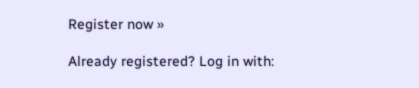Register now »

Already registered? Log in with: